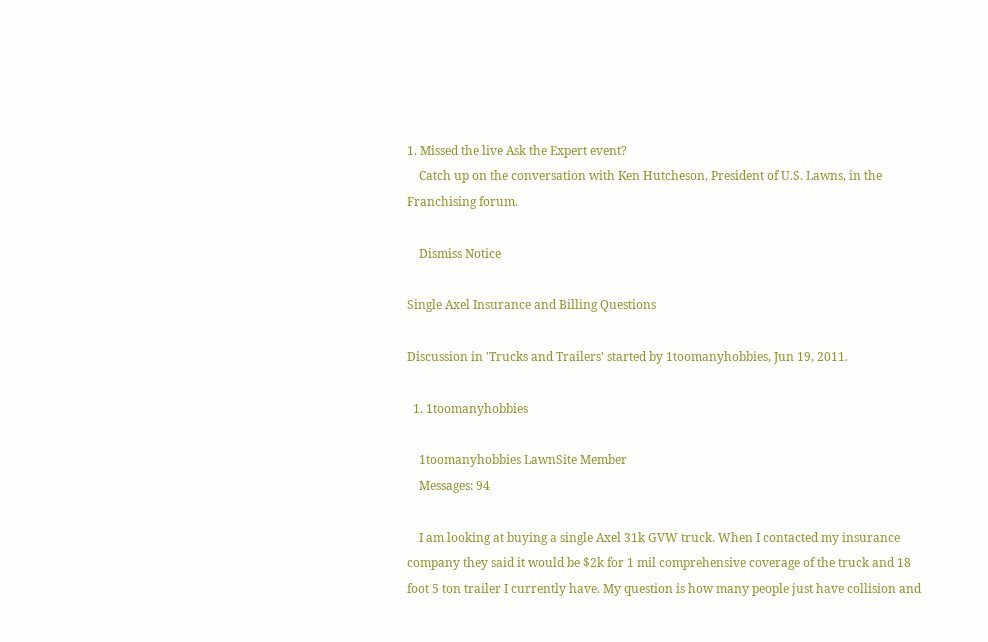1. Missed the live Ask the Expert event?
    Catch up on the conversation with Ken Hutcheson, President of U.S. Lawns, in the Franchising forum.

    Dismiss Notice

Single Axel Insurance and Billing Questions

Discussion in 'Trucks and Trailers' started by 1toomanyhobbies, Jun 19, 2011.

  1. 1toomanyhobbies

    1toomanyhobbies LawnSite Member
    Messages: 94

    I am looking at buying a single Axel 31k GVW truck. When I contacted my insurance company they said it would be $2k for 1 mil comprehensive coverage of the truck and 18 foot 5 ton trailer I currently have. My question is how many people just have collision and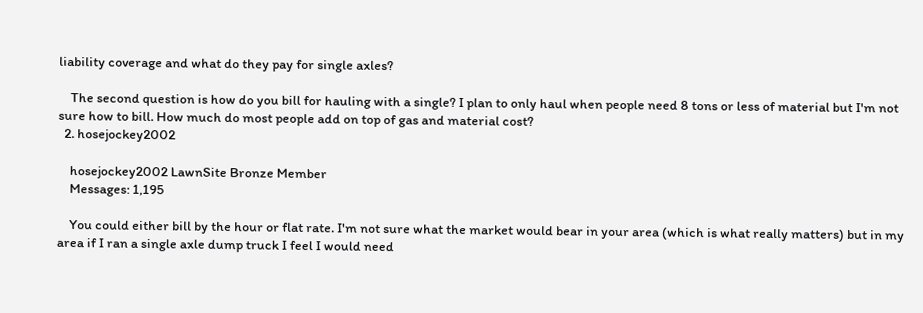liability coverage and what do they pay for single axles?

    The second question is how do you bill for hauling with a single? I plan to only haul when people need 8 tons or less of material but I'm not sure how to bill. How much do most people add on top of gas and material cost?
  2. hosejockey2002

    hosejockey2002 LawnSite Bronze Member
    Messages: 1,195

    You could either bill by the hour or flat rate. I'm not sure what the market would bear in your area (which is what really matters) but in my area if I ran a single axle dump truck I feel I would need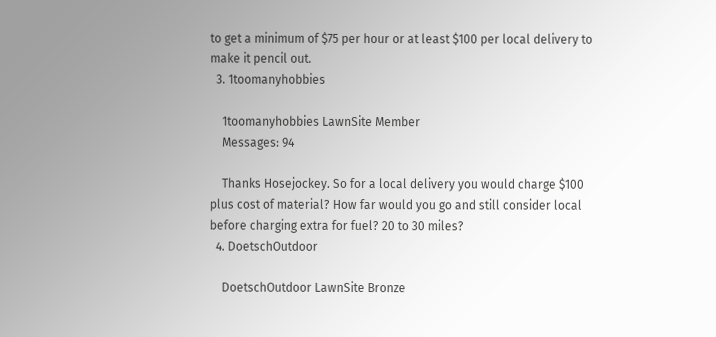to get a minimum of $75 per hour or at least $100 per local delivery to make it pencil out.
  3. 1toomanyhobbies

    1toomanyhobbies LawnSite Member
    Messages: 94

    Thanks Hosejockey. So for a local delivery you would charge $100 plus cost of material? How far would you go and still consider local before charging extra for fuel? 20 to 30 miles?
  4. DoetschOutdoor

    DoetschOutdoor LawnSite Bronze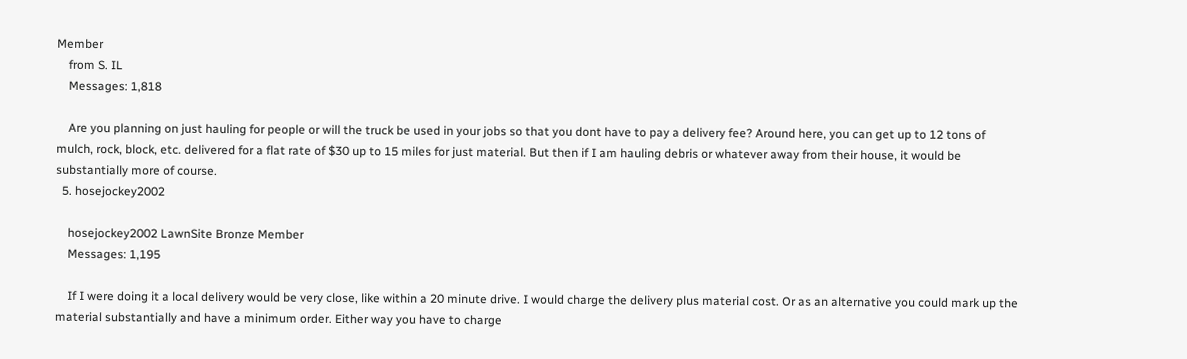Member
    from S. IL
    Messages: 1,818

    Are you planning on just hauling for people or will the truck be used in your jobs so that you dont have to pay a delivery fee? Around here, you can get up to 12 tons of mulch, rock, block, etc. delivered for a flat rate of $30 up to 15 miles for just material. But then if I am hauling debris or whatever away from their house, it would be substantially more of course.
  5. hosejockey2002

    hosejockey2002 LawnSite Bronze Member
    Messages: 1,195

    If I were doing it a local delivery would be very close, like within a 20 minute drive. I would charge the delivery plus material cost. Or as an alternative you could mark up the material substantially and have a minimum order. Either way you have to charge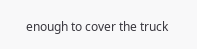enough to cover the truck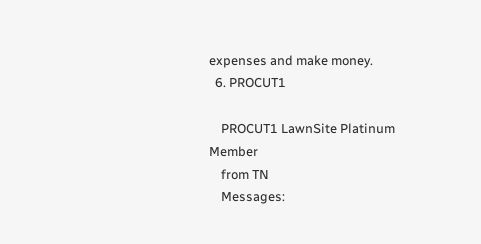expenses and make money.
  6. PROCUT1

    PROCUT1 LawnSite Platinum Member
    from TN
    Messages: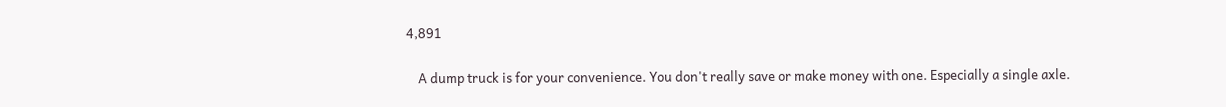4,891

    A dump truck is for your convenience. You don't really save or make money with one. Especially a single axle.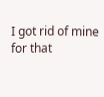I got rid of mine for that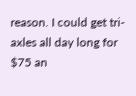reason. I could get tri-axles all day long for $75 an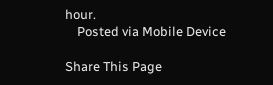hour.
    Posted via Mobile Device

Share This Page